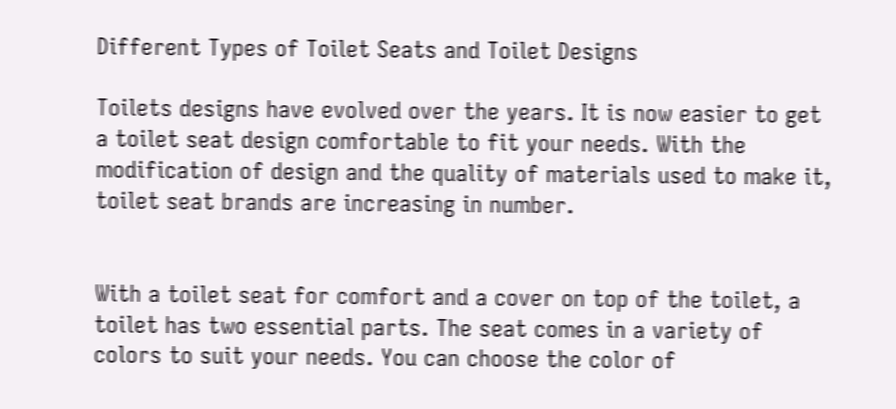Different Types of Toilet Seats and Toilet Designs

Toilets designs have evolved over the years. It is now easier to get a toilet seat design comfortable to fit your needs. With the modification of design and the quality of materials used to make it, toilet seat brands are increasing in number.


With a toilet seat for comfort and a cover on top of the toilet, a toilet has two essential parts. The seat comes in a variety of colors to suit your needs. You can choose the color of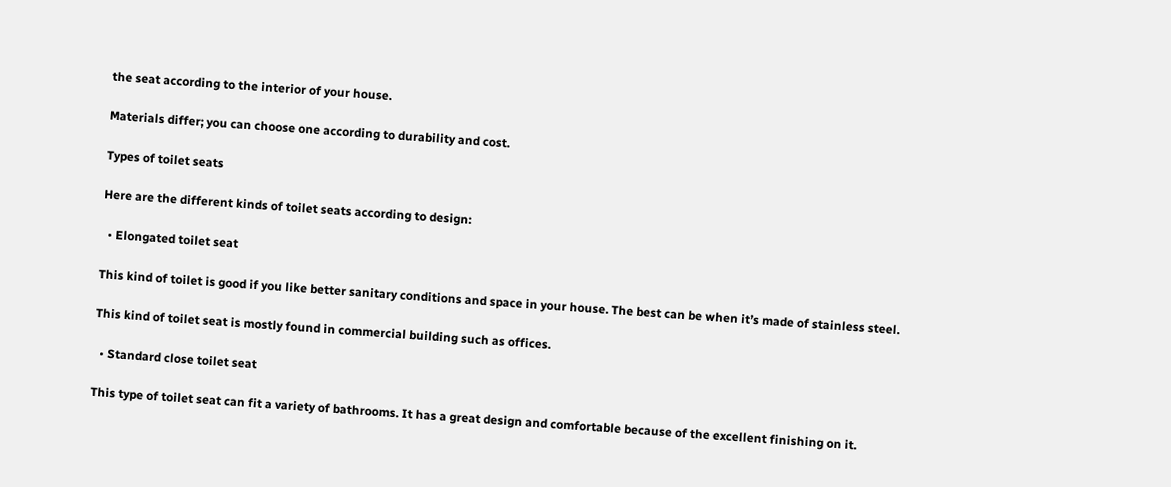the seat according to the interior of your house.

Materials differ; you can choose one according to durability and cost.

Types of toilet seats

Here are the different kinds of toilet seats according to design:

  • Elongated toilet seat

This kind of toilet is good if you like better sanitary conditions and space in your house. The best can be when it’s made of stainless steel.

This kind of toilet seat is mostly found in commercial building such as offices.

  • Standard close toilet seat

This type of toilet seat can fit a variety of bathrooms. It has a great design and comfortable because of the excellent finishing on it.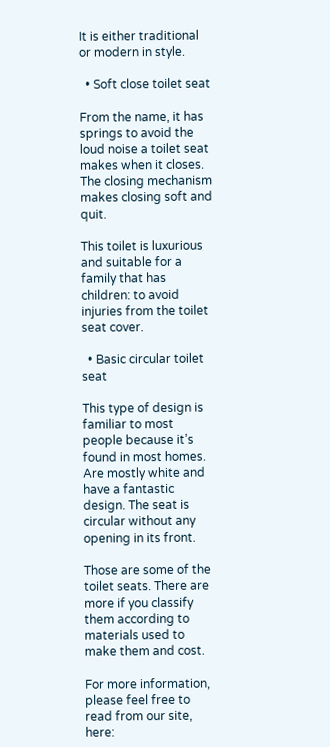It is either traditional or modern in style.

  • Soft close toilet seat

From the name, it has springs to avoid the loud noise a toilet seat makes when it closes. The closing mechanism makes closing soft and quit.

This toilet is luxurious and suitable for a family that has children: to avoid injuries from the toilet seat cover.

  • Basic circular toilet seat

This type of design is familiar to most people because it’s found in most homes. Are mostly white and have a fantastic design. The seat is circular without any opening in its front.

Those are some of the toilet seats. There are more if you classify them according to materials used to make them and cost.

For more information, please feel free to read from our site, here: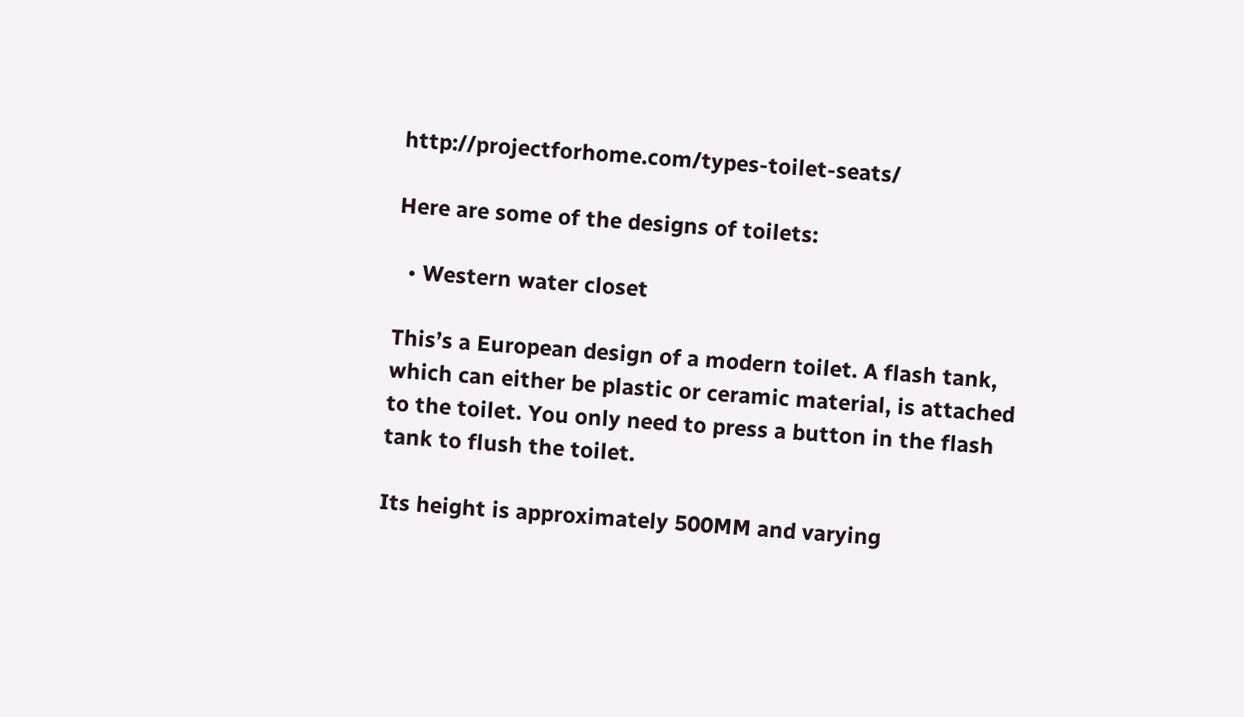http://projectforhome.com/types-toilet-seats/

Here are some of the designs of toilets:

  • Western water closet

This’s a European design of a modern toilet. A flash tank, which can either be plastic or ceramic material, is attached to the toilet. You only need to press a button in the flash tank to flush the toilet.

Its height is approximately 500MM and varying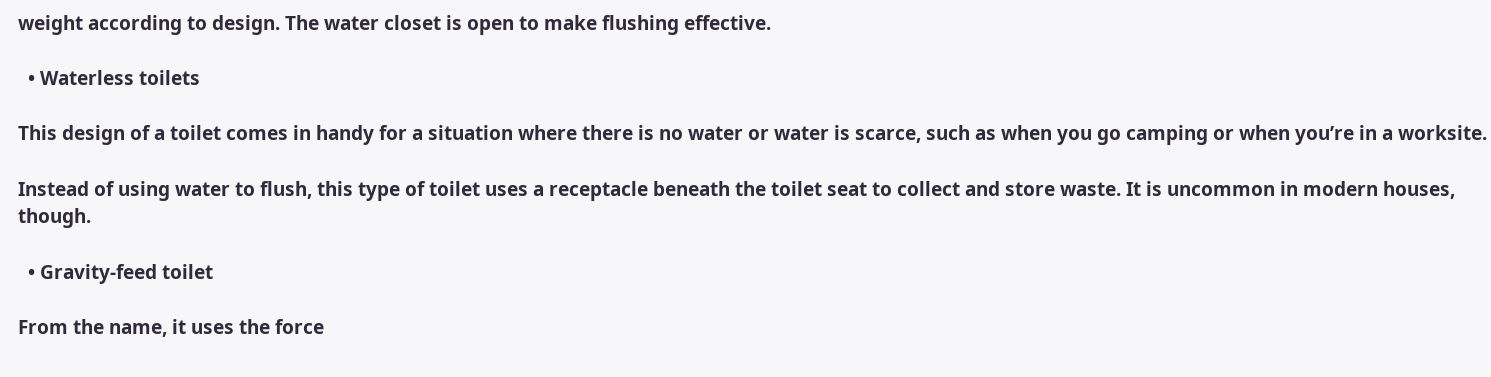weight according to design. The water closet is open to make flushing effective.

  • Waterless toilets

This design of a toilet comes in handy for a situation where there is no water or water is scarce, such as when you go camping or when you’re in a worksite.

Instead of using water to flush, this type of toilet uses a receptacle beneath the toilet seat to collect and store waste. It is uncommon in modern houses, though.

  • Gravity-feed toilet

From the name, it uses the force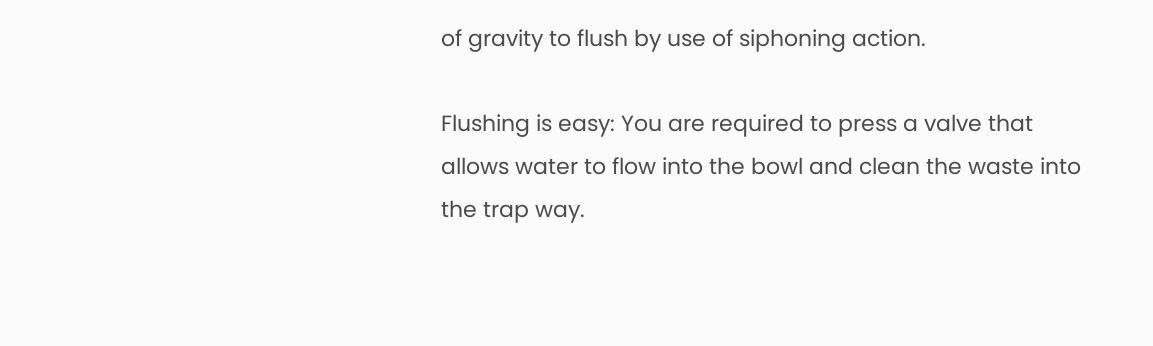of gravity to flush by use of siphoning action.

Flushing is easy: You are required to press a valve that allows water to flow into the bowl and clean the waste into the trap way.